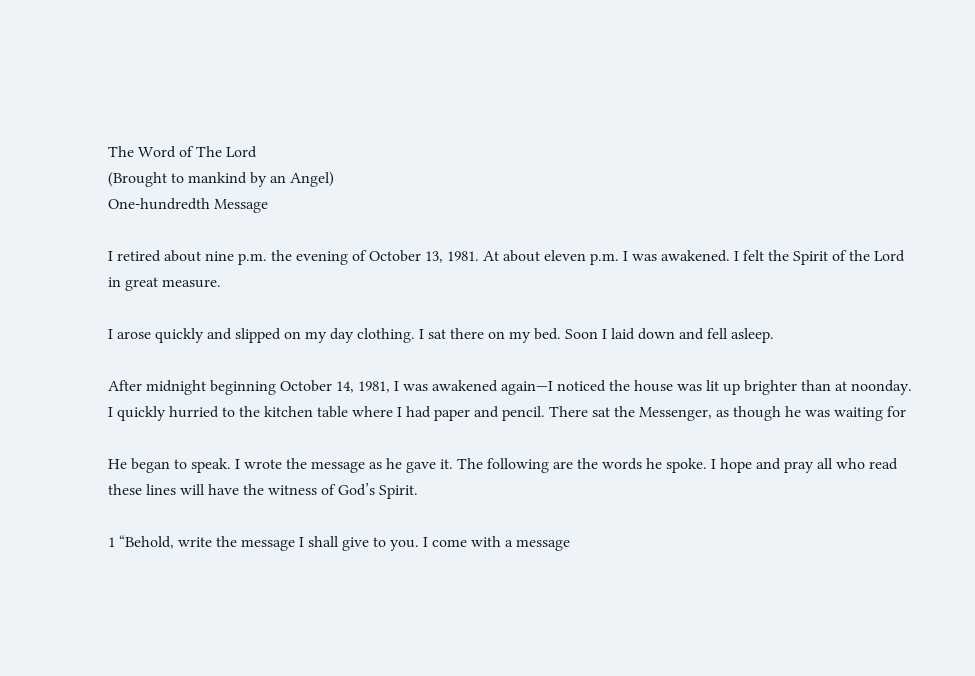The Word of The Lord
(Brought to mankind by an Angel)
One-hundredth Message

I retired about nine p.m. the evening of October 13, 1981. At about eleven p.m. I was awakened. I felt the Spirit of the Lord
in great measure.

I arose quickly and slipped on my day clothing. I sat there on my bed. Soon I laid down and fell asleep.

After midnight beginning October 14, 1981, I was awakened again—I noticed the house was lit up brighter than at noonday.
I quickly hurried to the kitchen table where I had paper and pencil. There sat the Messenger, as though he was waiting for

He began to speak. I wrote the message as he gave it. The following are the words he spoke. I hope and pray all who read
these lines will have the witness of God’s Spirit.

1 “Behold, write the message I shall give to you. I come with a message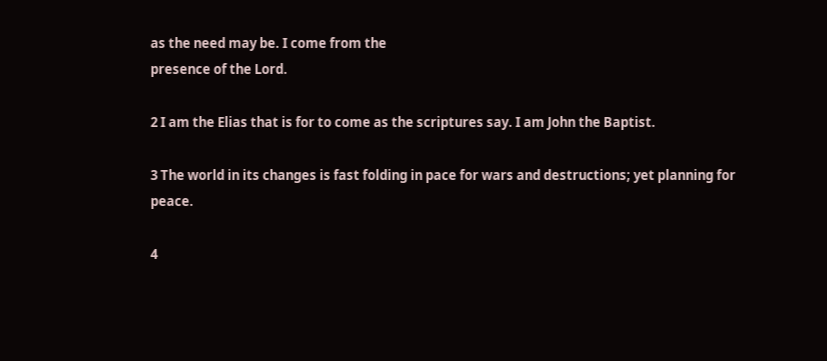as the need may be. I come from the
presence of the Lord.

2 I am the Elias that is for to come as the scriptures say. I am John the Baptist.

3 The world in its changes is fast folding in pace for wars and destructions; yet planning for peace.

4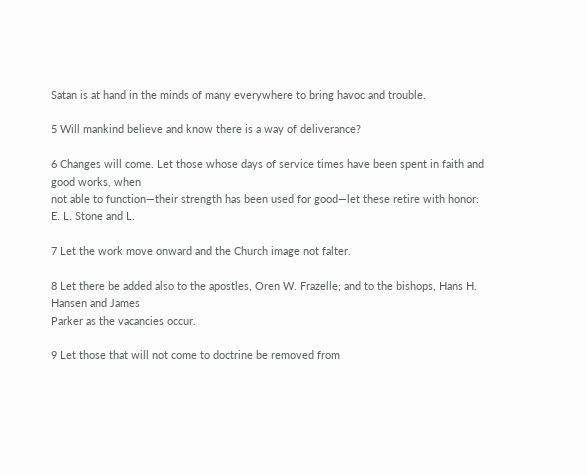Satan is at hand in the minds of many everywhere to bring havoc and trouble.

5 Will mankind believe and know there is a way of deliverance?

6 Changes will come. Let those whose days of service times have been spent in faith and good works, when
not able to function—their strength has been used for good—let these retire with honor: E. L. Stone and L.

7 Let the work move onward and the Church image not falter.

8 Let there be added also to the apostles, Oren W. Frazelle; and to the bishops, Hans H. Hansen and James
Parker as the vacancies occur.

9 Let those that will not come to doctrine be removed from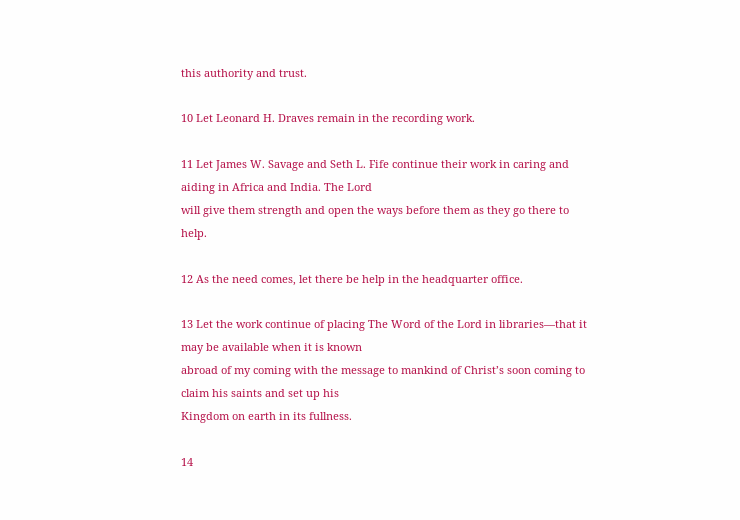this authority and trust.

10 Let Leonard H. Draves remain in the recording work.

11 Let James W. Savage and Seth L. Fife continue their work in caring and aiding in Africa and India. The Lord
will give them strength and open the ways before them as they go there to help.

12 As the need comes, let there be help in the headquarter office.

13 Let the work continue of placing The Word of the Lord in libraries—that it may be available when it is known
abroad of my coming with the message to mankind of Christ’s soon coming to claim his saints and set up his
Kingdom on earth in its fullness.

14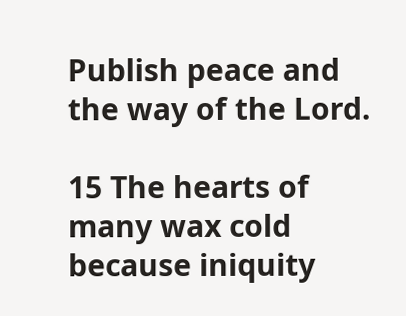Publish peace and the way of the Lord.

15 The hearts of many wax cold because iniquity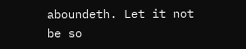aboundeth. Let it not be so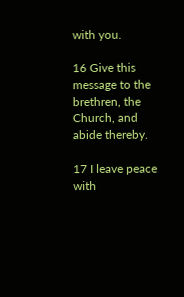with you.

16 Give this message to the brethren, the Church, and abide thereby.

17 I leave peace with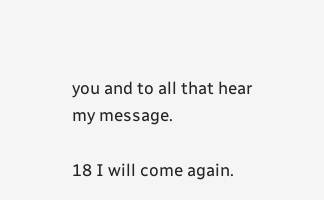you and to all that hear my message.

18 I will come again.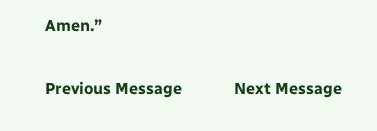Amen.”

Previous Message             Next Message